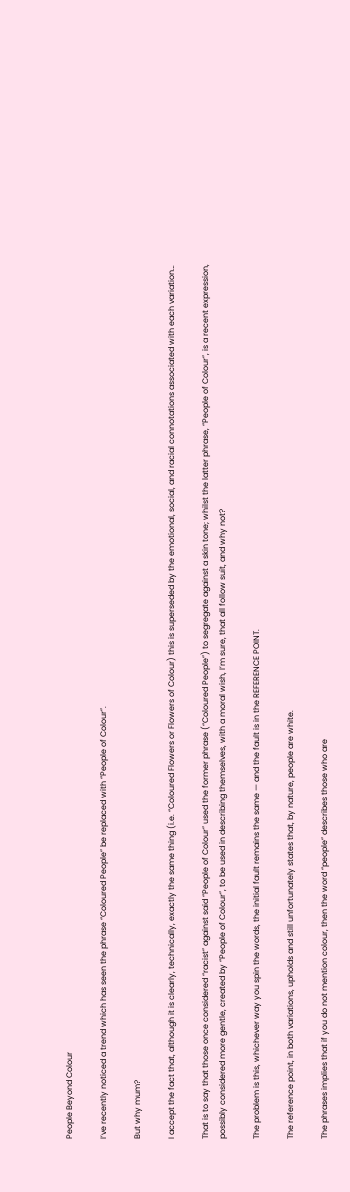People Beyond Colour

I’ve recently noticed a trend which has seen the phrase “Coloured People” be replaced with “People of Colour”.

But why mum?

I accept the fact that, although it is clearly, technically, exactly the same thing (i.e. “Coloured Flowers or Flowers of Colour) this is superseded by the emotional, social, and racial connotations associated with each variation…

That is to say that those once considered “racist” against said “People of Colour” used the former phrase (“Coloured People”) to segregate against a skin tone; whilst the latter phrase, “People of Colour”, is a recent expression, possibly considered more gentle, created by “People of Colour”, to be used in describing themselves, with a moral wish, I’m sure, that all follow suit, and why not?

The problem is this, whichever way you spin the words, the initial fault remains the same — and the fault is in the REFERENCE POINT.

The reference point, in both variations, upholds and still unfortunately states that, by nature, people are white.

The phrases implies that if you do not mention colour, then the word “people” describes those who are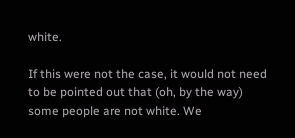white.

If this were not the case, it would not need to be pointed out that (oh, by the way) some people are not white. We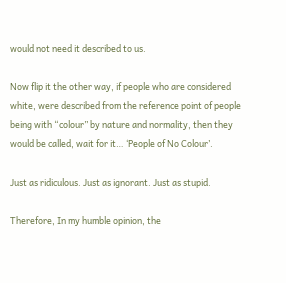would not need it described to us.

Now flip it the other way, if people who are considered white, were described from the reference point of people being with “colour” by nature and normality, then they would be called, wait for it… ‘People of No Colour’.

Just as ridiculous. Just as ignorant. Just as stupid.

Therefore, In my humble opinion, the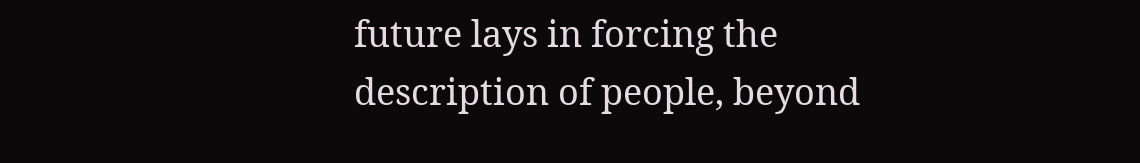future lays in forcing the description of people, beyond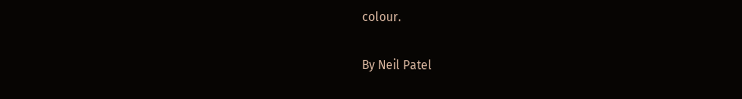colour.

By Neil Patel